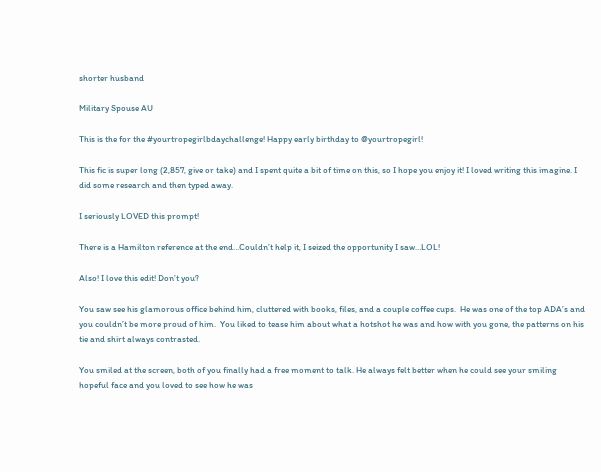shorter husband

Military Spouse AU

This is the for the #yourtropegirlbdaychallenge! Happy early birthday to @yourtropegirl!

This fic is super long (2,857, give or take) and I spent quite a bit of time on this, so I hope you enjoy it! I loved writing this imagine. I did some research and then typed away.

I seriously LOVED this prompt!

There is a Hamilton reference at the end…Couldn’t help it, I seized the opportunity I saw…LOL!

Also! I love this edit! Don’t you?

You saw see his glamorous office behind him, cluttered with books, files, and a couple coffee cups.  He was one of the top ADA’s and you couldn’t be more proud of him.  You liked to tease him about what a hotshot he was and how with you gone, the patterns on his tie and shirt always contrasted.

You smiled at the screen, both of you finally had a free moment to talk. He always felt better when he could see your smiling hopeful face and you loved to see how he was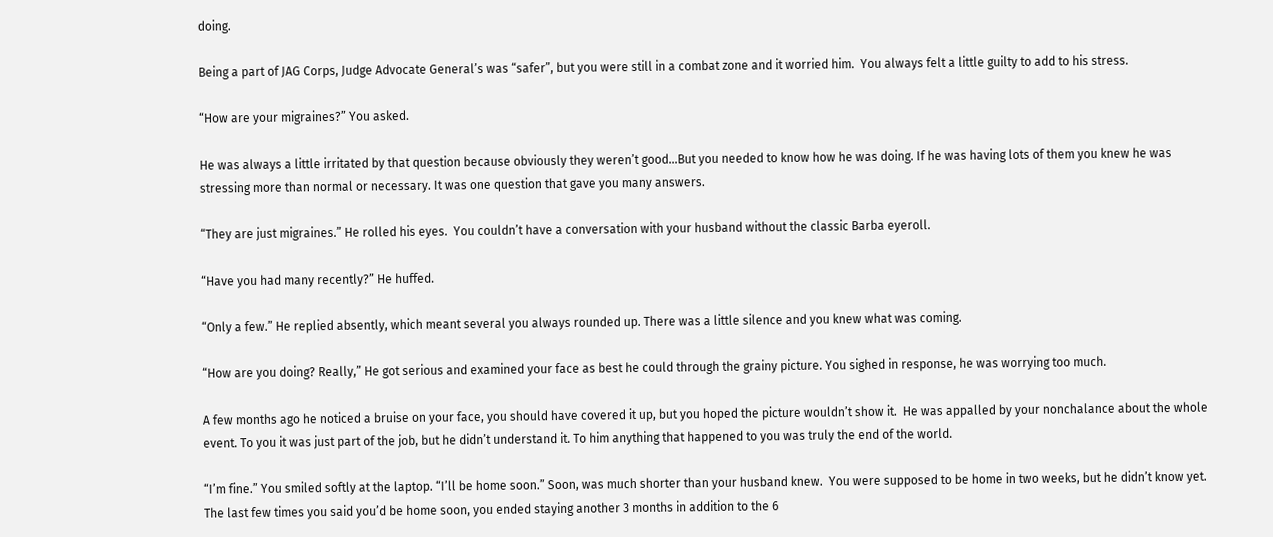doing.

Being a part of JAG Corps, Judge Advocate General’s was “safer”, but you were still in a combat zone and it worried him.  You always felt a little guilty to add to his stress.

“How are your migraines?” You asked.

He was always a little irritated by that question because obviously they weren’t good…But you needed to know how he was doing. If he was having lots of them you knew he was stressing more than normal or necessary. It was one question that gave you many answers.

“They are just migraines.” He rolled his eyes.  You couldn’t have a conversation with your husband without the classic Barba eyeroll.

“Have you had many recently?” He huffed.

“Only a few.” He replied absently, which meant several you always rounded up. There was a little silence and you knew what was coming.

“How are you doing? Really,” He got serious and examined your face as best he could through the grainy picture. You sighed in response, he was worrying too much.

A few months ago he noticed a bruise on your face, you should have covered it up, but you hoped the picture wouldn’t show it.  He was appalled by your nonchalance about the whole event. To you it was just part of the job, but he didn’t understand it. To him anything that happened to you was truly the end of the world.

“I’m fine.” You smiled softly at the laptop. “I’ll be home soon.” Soon, was much shorter than your husband knew.  You were supposed to be home in two weeks, but he didn’t know yet. The last few times you said you’d be home soon, you ended staying another 3 months in addition to the 6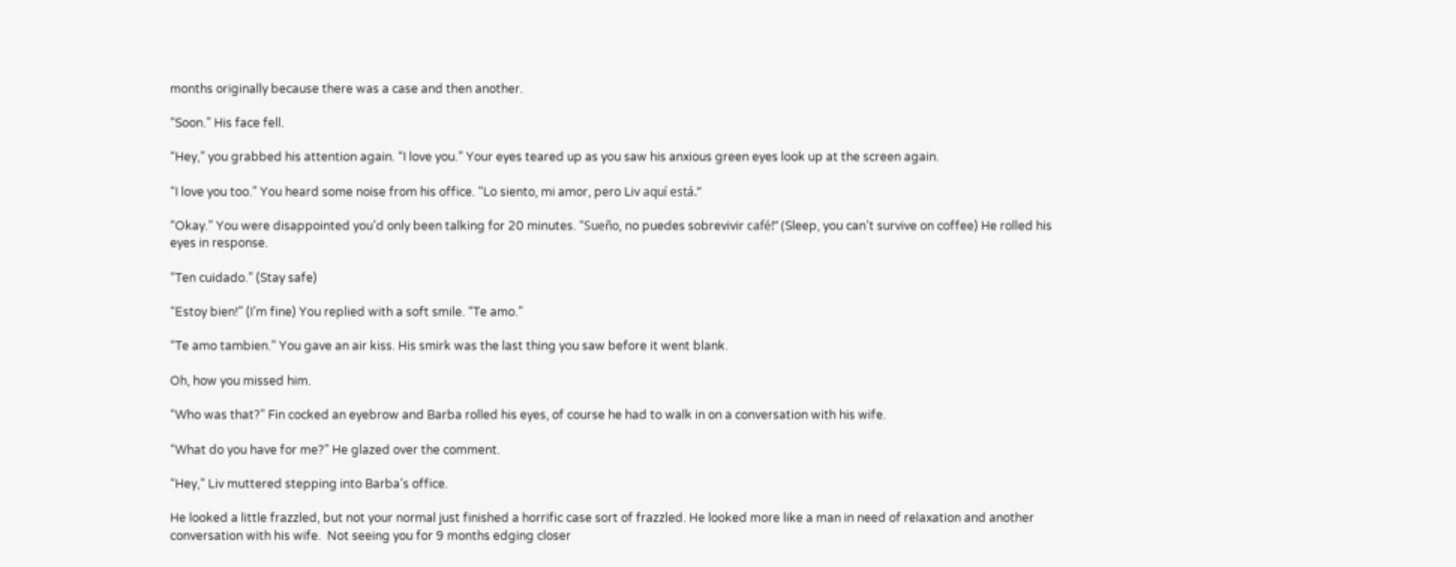months originally because there was a case and then another.

“Soon.” His face fell.

“Hey,” you grabbed his attention again. “I love you.” Your eyes teared up as you saw his anxious green eyes look up at the screen again.

“I love you too.” You heard some noise from his office. “Lo siento, mi amor, pero Liv aquí está.”

“Okay.” You were disappointed you’d only been talking for 20 minutes. “Sueño, no puedes sobrevivir café!” (Sleep, you can’t survive on coffee) He rolled his eyes in response.

“Ten cuidado.” (Stay safe)

“Estoy bien!” (I’m fine) You replied with a soft smile. “Te amo.”

“Te amo tambien.” You gave an air kiss. His smirk was the last thing you saw before it went blank.

Oh, how you missed him.

“Who was that?” Fin cocked an eyebrow and Barba rolled his eyes, of course he had to walk in on a conversation with his wife.

“What do you have for me?” He glazed over the comment.

“Hey,” Liv muttered stepping into Barba’s office.

He looked a little frazzled, but not your normal just finished a horrific case sort of frazzled. He looked more like a man in need of relaxation and another conversation with his wife.  Not seeing you for 9 months edging closer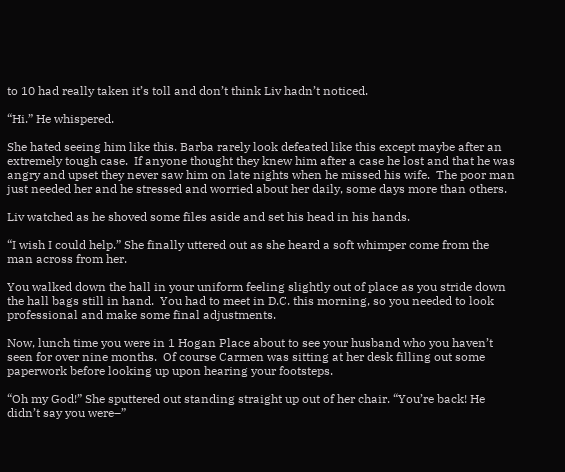to 10 had really taken it’s toll and don’t think Liv hadn’t noticed.

“Hi.” He whispered.

She hated seeing him like this. Barba rarely look defeated like this except maybe after an extremely tough case.  If anyone thought they knew him after a case he lost and that he was angry and upset they never saw him on late nights when he missed his wife.  The poor man just needed her and he stressed and worried about her daily, some days more than others.

Liv watched as he shoved some files aside and set his head in his hands.

“I wish I could help.” She finally uttered out as she heard a soft whimper come from the man across from her.

You walked down the hall in your uniform feeling slightly out of place as you stride down the hall bags still in hand.  You had to meet in D.C. this morning, so you needed to look professional and make some final adjustments.

Now, lunch time you were in 1 Hogan Place about to see your husband who you haven’t seen for over nine months.  Of course Carmen was sitting at her desk filling out some paperwork before looking up upon hearing your footsteps.

“Oh my God!” She sputtered out standing straight up out of her chair. “You’re back! He didn’t say you were–”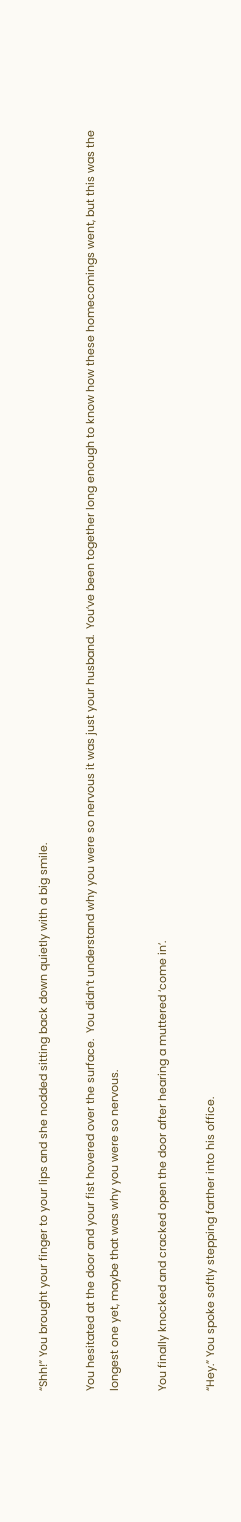“Shh!” You brought your finger to your lips and she nodded sitting back down quietly with a big smile.

You hesitated at the door and your fist hovered over the surface.  You didn’t understand why you were so nervous it was just your husband.  You’ve been together long enough to know how these homecomings went, but this was the longest one yet, maybe that was why you were so nervous.

You finally knocked and cracked open the door after hearing a muttered ‘come in’.

“Hey.” You spoke softly stepping farther into his office.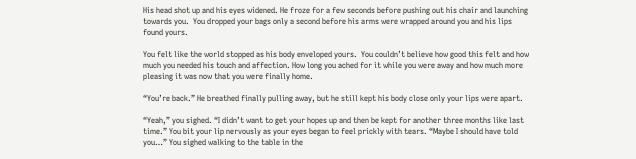His head shot up and his eyes widened. He froze for a few seconds before pushing out his chair and launching towards you.  You dropped your bags only a second before his arms were wrapped around you and his lips found yours.

You felt like the world stopped as his body enveloped yours.  You couldn’t believe how good this felt and how much you needed his touch and affection. How long you ached for it while you were away and how much more pleasing it was now that you were finally home.

“You’re back.” He breathed finally pulling away, but he still kept his body close only your lips were apart.

“Yeah,” you sighed. “I didn’t want to get your hopes up and then be kept for another three months like last time.” You bit your lip nervously as your eyes began to feel prickly with tears. “Maybe I should have told you…” You sighed walking to the table in the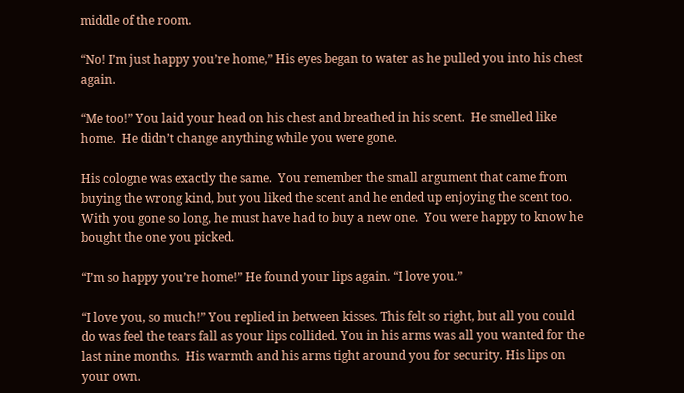middle of the room.

“No! I’m just happy you’re home,” His eyes began to water as he pulled you into his chest again.

“Me too!” You laid your head on his chest and breathed in his scent.  He smelled like home.  He didn’t change anything while you were gone.

His cologne was exactly the same.  You remember the small argument that came from buying the wrong kind, but you liked the scent and he ended up enjoying the scent too. With you gone so long, he must have had to buy a new one.  You were happy to know he bought the one you picked.

“I’m so happy you’re home!” He found your lips again. “I love you.”

“I love you, so much!” You replied in between kisses. This felt so right, but all you could do was feel the tears fall as your lips collided. You in his arms was all you wanted for the last nine months.  His warmth and his arms tight around you for security. His lips on your own.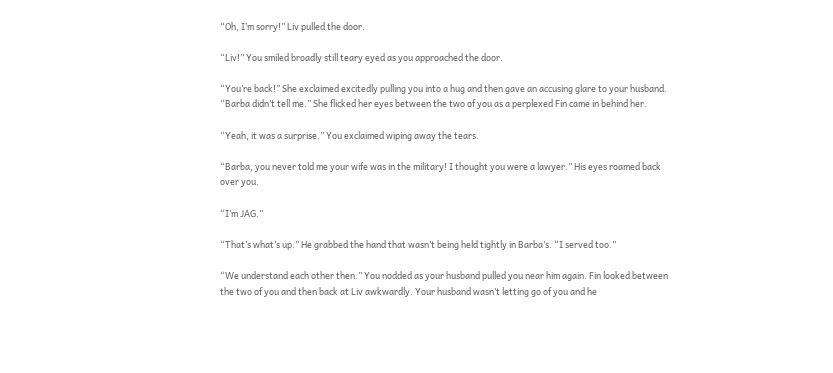“Oh, I’m sorry!” Liv pulled the door.

“Liv!” You smiled broadly still teary eyed as you approached the door.

“You’re back!” She exclaimed excitedly pulling you into a hug and then gave an accusing glare to your husband. “Barba didn’t tell me.” She flicked her eyes between the two of you as a perplexed Fin came in behind her.

“Yeah, it was a surprise.” You exclaimed wiping away the tears.

“Barba, you never told me your wife was in the military! I thought you were a lawyer.” His eyes roamed back over you.

“I’m JAG.”

“That’s what’s up.” He grabbed the hand that wasn’t being held tightly in Barba’s. “I served too.”

“We understand each other then.” You nodded as your husband pulled you near him again. Fin looked between the two of you and then back at Liv awkwardly. Your husband wasn’t letting go of you and he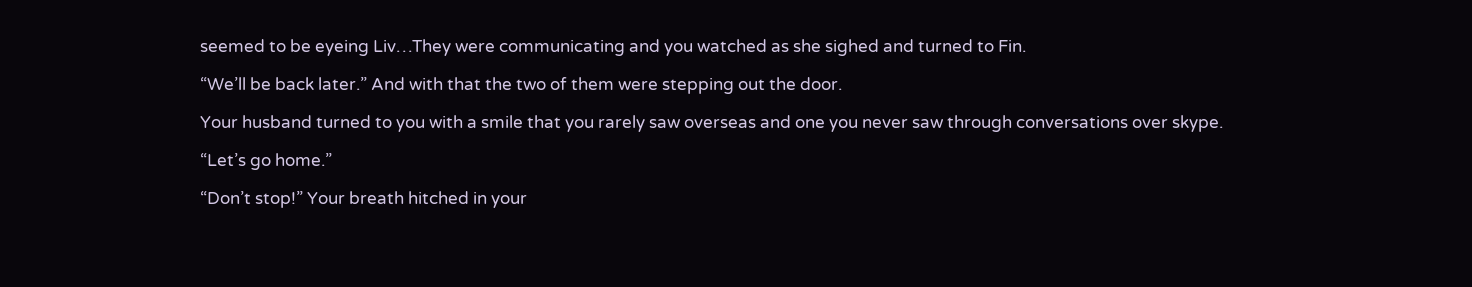seemed to be eyeing Liv…They were communicating and you watched as she sighed and turned to Fin.

“We’ll be back later.” And with that the two of them were stepping out the door.

Your husband turned to you with a smile that you rarely saw overseas and one you never saw through conversations over skype.

“Let’s go home.”

“Don’t stop!” Your breath hitched in your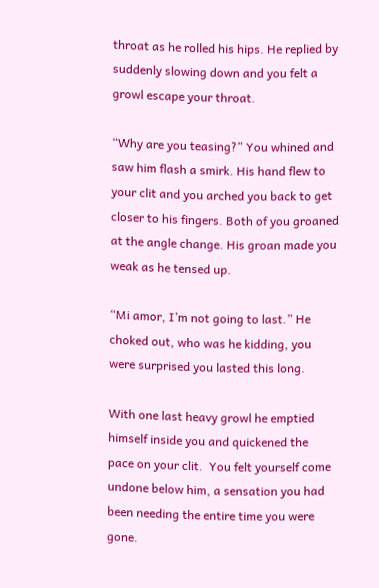throat as he rolled his hips. He replied by suddenly slowing down and you felt a growl escape your throat.

“Why are you teasing?” You whined and saw him flash a smirk. His hand flew to your clit and you arched you back to get closer to his fingers. Both of you groaned at the angle change. His groan made you weak as he tensed up.

“Mi amor, I’m not going to last.” He choked out, who was he kidding, you were surprised you lasted this long.

With one last heavy growl he emptied himself inside you and quickened the pace on your clit.  You felt yourself come undone below him, a sensation you had been needing the entire time you were gone.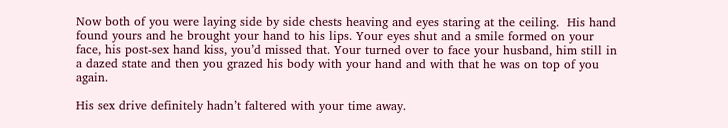Now both of you were laying side by side chests heaving and eyes staring at the ceiling.  His hand found yours and he brought your hand to his lips. Your eyes shut and a smile formed on your face, his post-sex hand kiss, you’d missed that. Your turned over to face your husband, him still in a dazed state and then you grazed his body with your hand and with that he was on top of you again.

His sex drive definitely hadn’t faltered with your time away.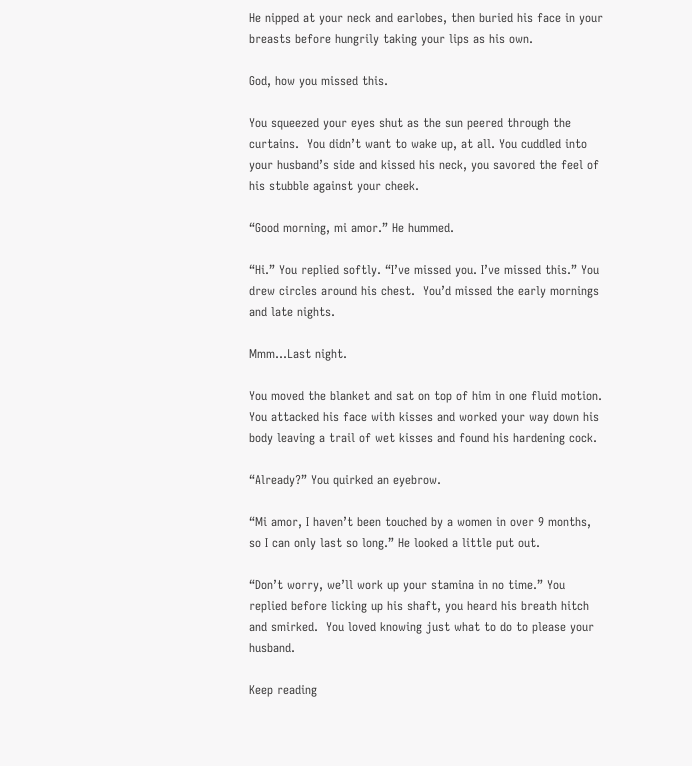He nipped at your neck and earlobes, then buried his face in your breasts before hungrily taking your lips as his own.

God, how you missed this.

You squeezed your eyes shut as the sun peered through the curtains.  You didn’t want to wake up, at all. You cuddled into your husband’s side and kissed his neck, you savored the feel of his stubble against your cheek.

“Good morning, mi amor.” He hummed.

“Hi.” You replied softly. “I’ve missed you. I’ve missed this.” You drew circles around his chest.  You’d missed the early mornings and late nights.

Mmm…Last night.

You moved the blanket and sat on top of him in one fluid motion.  You attacked his face with kisses and worked your way down his body leaving a trail of wet kisses and found his hardening cock.

“Already?” You quirked an eyebrow.

“Mi amor, I haven’t been touched by a women in over 9 months, so I can only last so long.” He looked a little put out.

“Don’t worry, we’ll work up your stamina in no time.” You replied before licking up his shaft, you heard his breath hitch and smirked.  You loved knowing just what to do to please your husband.

Keep reading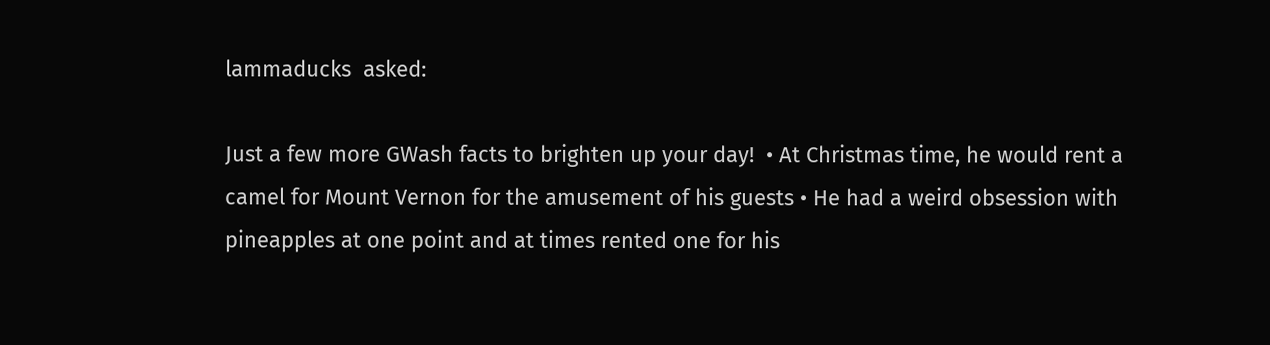lammaducks  asked:

Just a few more GWash facts to brighten up your day!  • At Christmas time, he would rent a camel for Mount Vernon for the amusement of his guests • He had a weird obsession with pineapples at one point and at times rented one for his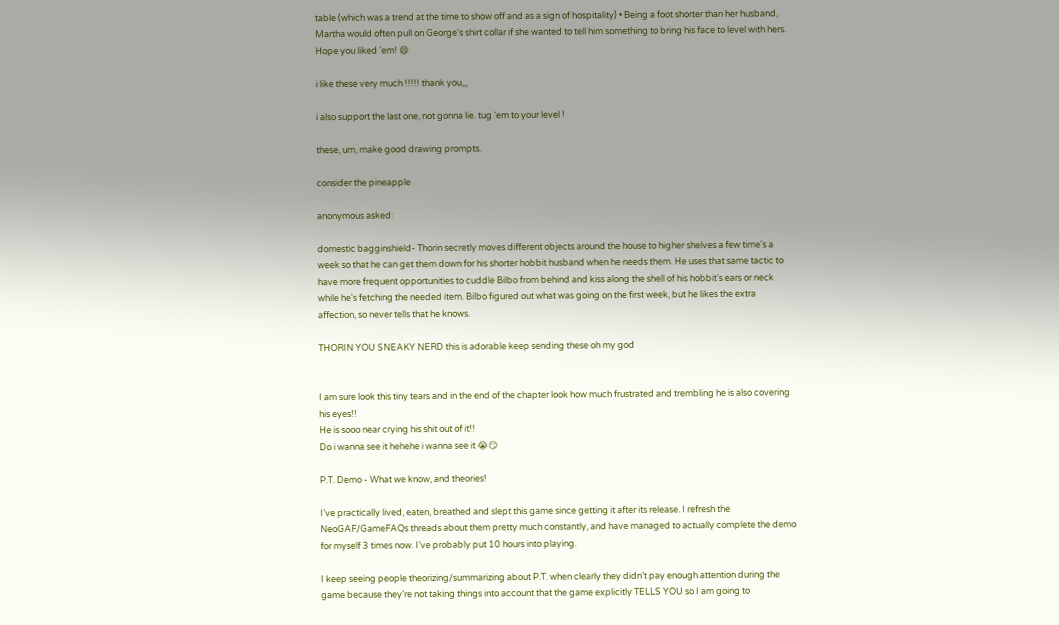table (which was a trend at the time to show off and as a sign of hospitality) • Being a foot shorter than her husband, Martha would often pull on George's shirt collar if she wanted to tell him something to bring his face to level with hers. Hope you liked 'em! 😄

i like these very much !!!!! thank you,,,

i also support the last one, not gonna lie. tug ‘em to your level !

these, um, make good drawing prompts.

consider the pineapple

anonymous asked:

domestic bagginshield- Thorin secretly moves different objects around the house to higher shelves a few time's a week so that he can get them down for his shorter hobbit husband when he needs them. He uses that same tactic to have more frequent opportunities to cuddle Bilbo from behind and kiss along the shell of his hobbit's ears or neck while he's fetching the needed item. Bilbo figured out what was going on the first week, but he likes the extra affection, so never tells that he knows.

THORIN YOU SNEAKY NERD this is adorable keep sending these oh my god


I am sure look this tiny tears and in the end of the chapter look how much frustrated and trembling he is also covering his eyes!!
He is sooo near crying his shit out of it!!
Do i wanna see it hehehe i wanna see it 😭😏

P.T. Demo - What we know, and theories!

I’ve practically lived, eaten, breathed and slept this game since getting it after its release. I refresh the NeoGAF/GameFAQs threads about them pretty much constantly, and have managed to actually complete the demo for myself 3 times now. I’ve probably put 10 hours into playing.

I keep seeing people theorizing/summarizing about P.T. when clearly they didn’t pay enough attention during the game because they’re not taking things into account that the game explicitly TELLS YOU so I am going to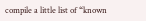compile a little list of “known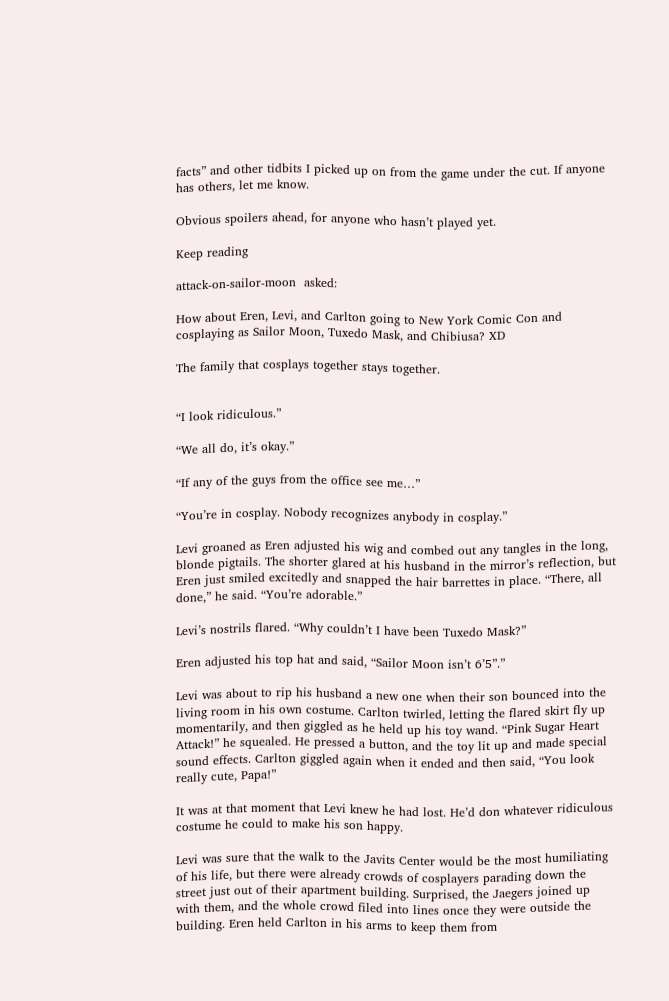facts” and other tidbits I picked up on from the game under the cut. If anyone has others, let me know.

Obvious spoilers ahead, for anyone who hasn’t played yet.

Keep reading

attack-on-sailor-moon  asked:

How about Eren, Levi, and Carlton going to New York Comic Con and cosplaying as Sailor Moon, Tuxedo Mask, and Chibiusa? XD

The family that cosplays together stays together.


“I look ridiculous.”

“We all do, it’s okay.”

“If any of the guys from the office see me…”

“You’re in cosplay. Nobody recognizes anybody in cosplay.”

Levi groaned as Eren adjusted his wig and combed out any tangles in the long, blonde pigtails. The shorter glared at his husband in the mirror’s reflection, but Eren just smiled excitedly and snapped the hair barrettes in place. “There, all done,” he said. “You’re adorable.”

Levi’s nostrils flared. “Why couldn’t I have been Tuxedo Mask?”

Eren adjusted his top hat and said, “Sailor Moon isn’t 6’5”.”

Levi was about to rip his husband a new one when their son bounced into the living room in his own costume. Carlton twirled, letting the flared skirt fly up momentarily, and then giggled as he held up his toy wand. “Pink Sugar Heart Attack!” he squealed. He pressed a button, and the toy lit up and made special sound effects. Carlton giggled again when it ended and then said, “You look really cute, Papa!”

It was at that moment that Levi knew he had lost. He’d don whatever ridiculous costume he could to make his son happy.

Levi was sure that the walk to the Javits Center would be the most humiliating of his life, but there were already crowds of cosplayers parading down the street just out of their apartment building. Surprised, the Jaegers joined up with them, and the whole crowd filed into lines once they were outside the building. Eren held Carlton in his arms to keep them from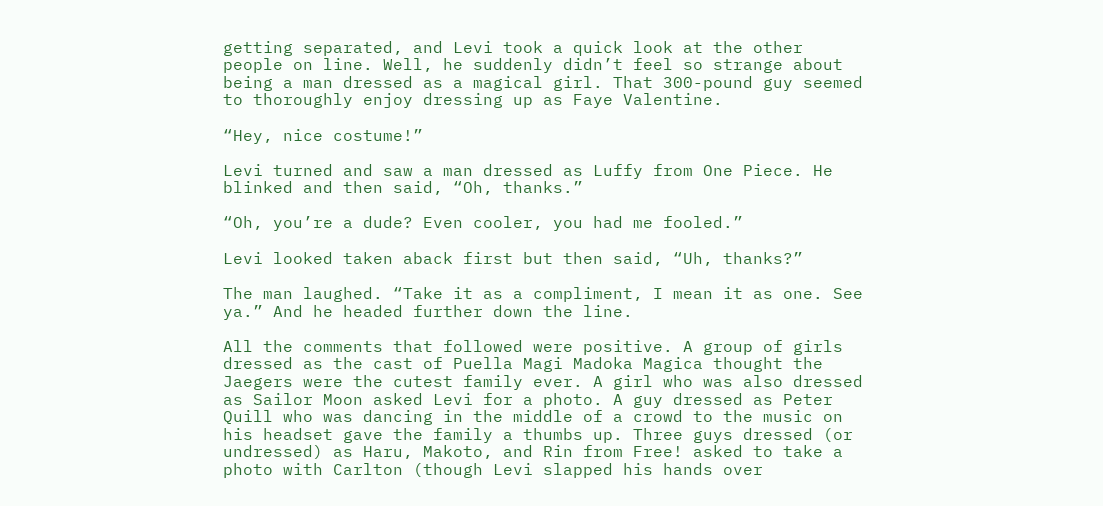getting separated, and Levi took a quick look at the other people on line. Well, he suddenly didn’t feel so strange about being a man dressed as a magical girl. That 300-pound guy seemed to thoroughly enjoy dressing up as Faye Valentine.

“Hey, nice costume!”

Levi turned and saw a man dressed as Luffy from One Piece. He blinked and then said, “Oh, thanks.”

“Oh, you’re a dude? Even cooler, you had me fooled.”

Levi looked taken aback first but then said, “Uh, thanks?”

The man laughed. “Take it as a compliment, I mean it as one. See ya.” And he headed further down the line.

All the comments that followed were positive. A group of girls dressed as the cast of Puella Magi Madoka Magica thought the Jaegers were the cutest family ever. A girl who was also dressed as Sailor Moon asked Levi for a photo. A guy dressed as Peter Quill who was dancing in the middle of a crowd to the music on his headset gave the family a thumbs up. Three guys dressed (or undressed) as Haru, Makoto, and Rin from Free! asked to take a photo with Carlton (though Levi slapped his hands over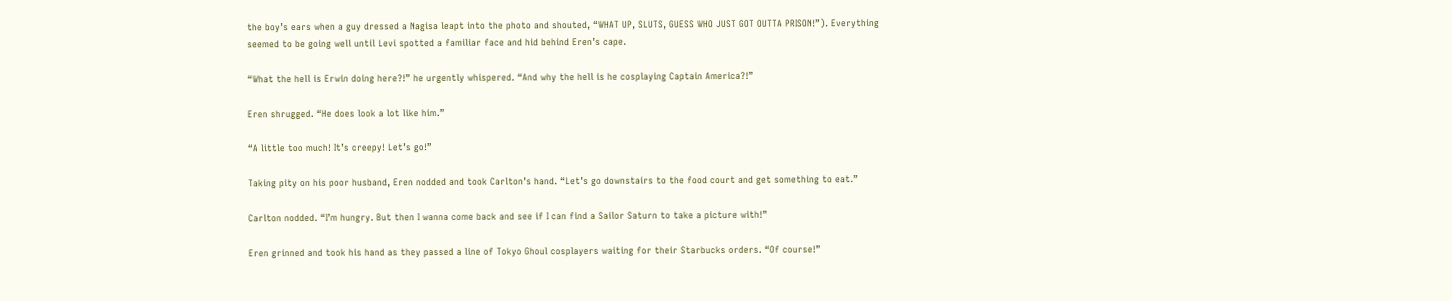the boy’s ears when a guy dressed a Nagisa leapt into the photo and shouted, “WHAT UP, SLUTS, GUESS WHO JUST GOT OUTTA PRISON!”). Everything seemed to be going well until Levi spotted a familiar face and hid behind Eren’s cape.

“What the hell is Erwin doing here?!” he urgently whispered. “And why the hell is he cosplaying Captain America?!”

Eren shrugged. “He does look a lot like him.”

“A little too much! It’s creepy! Let’s go!”

Taking pity on his poor husband, Eren nodded and took Carlton’s hand. “Let’s go downstairs to the food court and get something to eat.”

Carlton nodded. “I’m hungry. But then I wanna come back and see if I can find a Sailor Saturn to take a picture with!”

Eren grinned and took his hand as they passed a line of Tokyo Ghoul cosplayers waiting for their Starbucks orders. “Of course!”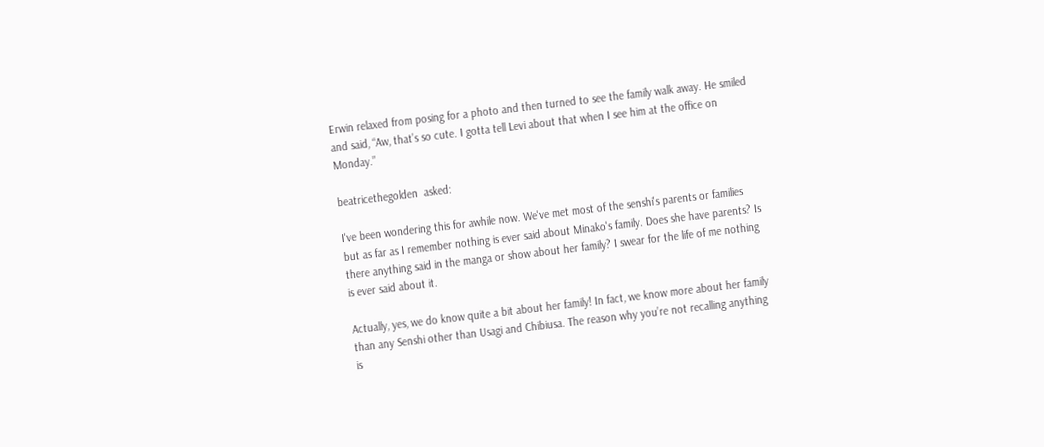Erwin relaxed from posing for a photo and then turned to see the family walk away. He smiled and said, “Aw, that’s so cute. I gotta tell Levi about that when I see him at the office on Monday.”

beatricethegolden  asked:

I've been wondering this for awhile now. We've met most of the senshi's parents or families but as far as I remember nothing is ever said about Minako's family. Does she have parents? Is there anything said in the manga or show about her family? I swear for the life of me nothing is ever said about it.

Actually, yes, we do know quite a bit about her family! In fact, we know more about her family than any Senshi other than Usagi and Chibiusa. The reason why you’re not recalling anything is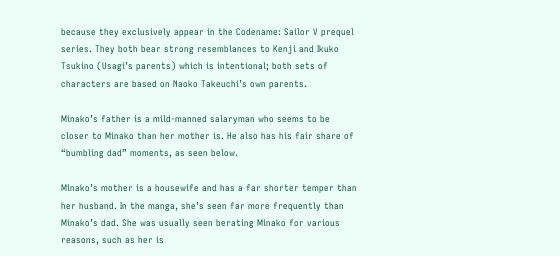because they exclusively appear in the Codename: Sailor V prequel series. They both bear strong resemblances to Kenji and Ikuko Tsukino (Usagi’s parents) which is intentional; both sets of characters are based on Naoko Takeuchi’s own parents.

Minako’s father is a mild-manned salaryman who seems to be closer to Minako than her mother is. He also has his fair share of “bumbling dad” moments, as seen below.

Minako’s mother is a housewife and has a far shorter temper than her husband. In the manga, she’s seen far more frequently than Minako’s dad. She was usually seen berating Minako for various reasons, such as her is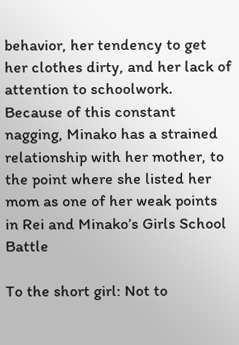behavior, her tendency to get her clothes dirty, and her lack of attention to schoolwork. Because of this constant nagging, Minako has a strained relationship with her mother, to the point where she listed her mom as one of her weak points in Rei and Minako’s Girls School Battle

To the short girl: Not to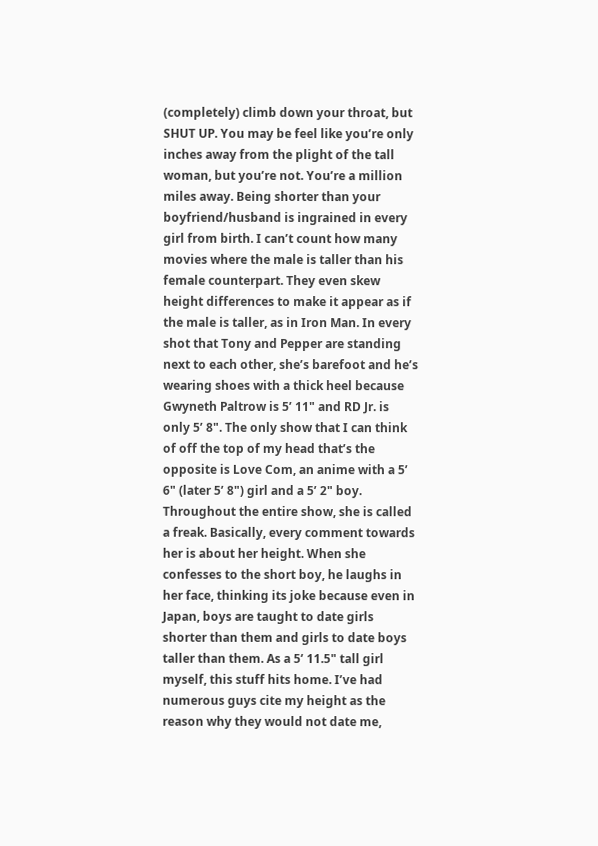(completely) climb down your throat, but SHUT UP. You may be feel like you’re only inches away from the plight of the tall woman, but you’re not. You’re a million miles away. Being shorter than your boyfriend/husband is ingrained in every girl from birth. I can’t count how many movies where the male is taller than his female counterpart. They even skew height differences to make it appear as if the male is taller, as in Iron Man. In every shot that Tony and Pepper are standing next to each other, she’s barefoot and he’s wearing shoes with a thick heel because Gwyneth Paltrow is 5’ 11" and RD Jr. is only 5’ 8". The only show that I can think of off the top of my head that’s the opposite is Love Com, an anime with a 5’ 6" (later 5’ 8") girl and a 5’ 2" boy. Throughout the entire show, she is called a freak. Basically, every comment towards her is about her height. When she confesses to the short boy, he laughs in her face, thinking its joke because even in Japan, boys are taught to date girls shorter than them and girls to date boys taller than them. As a 5’ 11.5" tall girl myself, this stuff hits home. I’ve had numerous guys cite my height as the reason why they would not date me,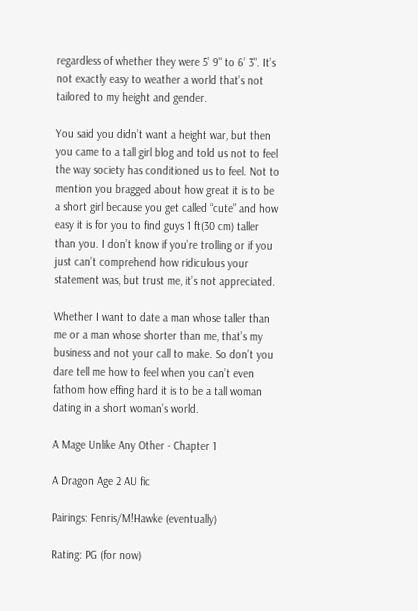regardless of whether they were 5’ 9" to 6’ 3". It’s not exactly easy to weather a world that’s not tailored to my height and gender.

You said you didn’t want a height war, but then you came to a tall girl blog and told us not to feel the way society has conditioned us to feel. Not to mention you bragged about how great it is to be a short girl because you get called “cute” and how easy it is for you to find guys 1 ft(30 cm) taller than you. I don’t know if you’re trolling or if you just can’t comprehend how ridiculous your statement was, but trust me, it’s not appreciated.

Whether I want to date a man whose taller than me or a man whose shorter than me, that’s my business and not your call to make. So don’t you dare tell me how to feel when you can’t even fathom how effing hard it is to be a tall woman dating in a short woman’s world.

A Mage Unlike Any Other - Chapter 1

A Dragon Age 2 AU fic

Pairings: Fenris/M!Hawke (eventually)

Rating: PG (for now)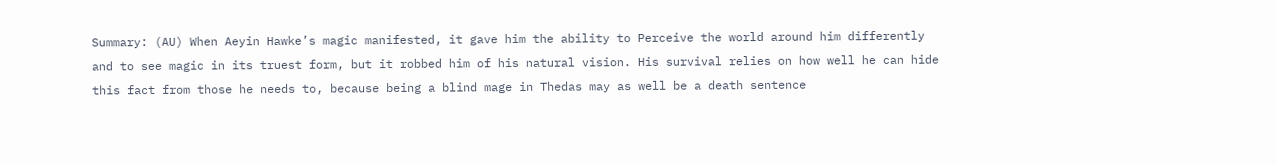Summary: (AU) When Aeyin Hawke’s magic manifested, it gave him the ability to Perceive the world around him differently and to see magic in its truest form, but it robbed him of his natural vision. His survival relies on how well he can hide this fact from those he needs to, because being a blind mage in Thedas may as well be a death sentence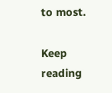to most.

Keep reading